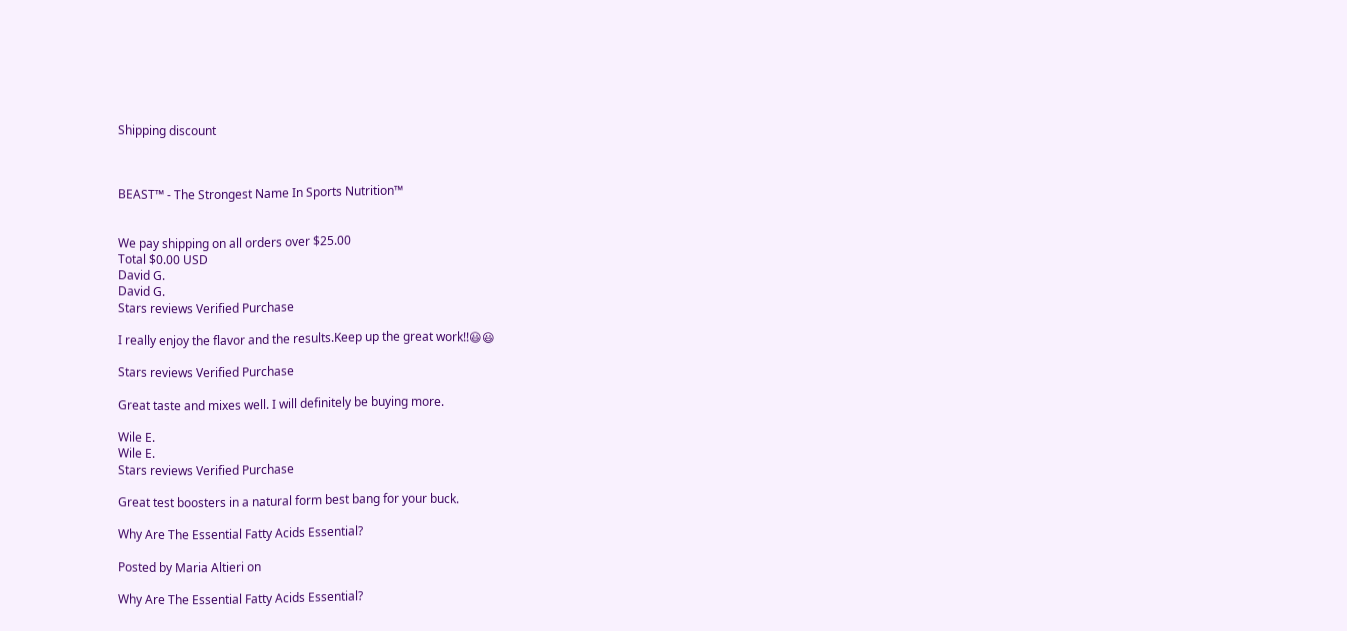Shipping discount



BEAST™ - The Strongest Name In Sports Nutrition™


We pay shipping on all orders over $25.00
Total $0.00 USD
David G.
David G.
Stars reviews Verified Purchase

I really enjoy the flavor and the results.Keep up the great work!!😃😃

Stars reviews Verified Purchase

Great taste and mixes well. I will definitely be buying more.

Wile E.
Wile E.
Stars reviews Verified Purchase

Great test boosters in a natural form best bang for your buck.

Why Are The Essential Fatty Acids Essential?

Posted by Maria Altieri on

Why Are The Essential Fatty Acids Essential?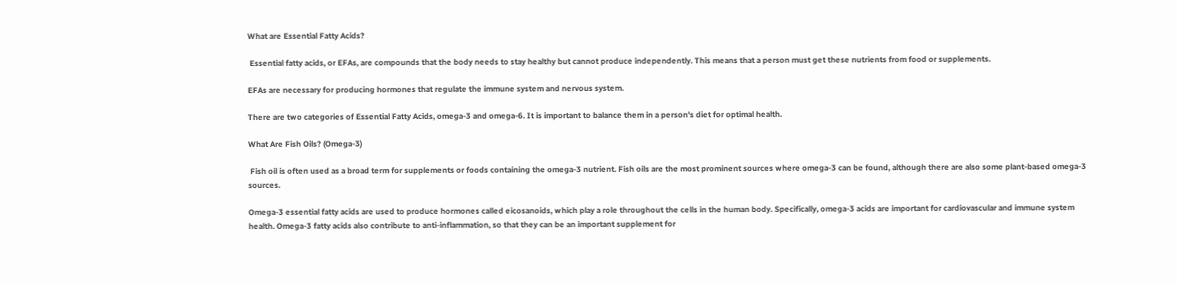What are Essential Fatty Acids?

 Essential fatty acids, or EFAs, are compounds that the body needs to stay healthy but cannot produce independently. This means that a person must get these nutrients from food or supplements.

EFAs are necessary for producing hormones that regulate the immune system and nervous system.

There are two categories of Essential Fatty Acids, omega-3 and omega-6. It is important to balance them in a person's diet for optimal health.

What Are Fish Oils? (Omega-3)

 Fish oil is often used as a broad term for supplements or foods containing the omega-3 nutrient. Fish oils are the most prominent sources where omega-3 can be found, although there are also some plant-based omega-3 sources.

Omega-3 essential fatty acids are used to produce hormones called eicosanoids, which play a role throughout the cells in the human body. Specifically, omega-3 acids are important for cardiovascular and immune system health. Omega-3 fatty acids also contribute to anti-inflammation, so that they can be an important supplement for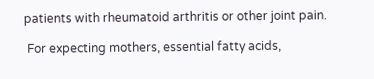patients with rheumatoid arthritis or other joint pain.

 For expecting mothers, essential fatty acids,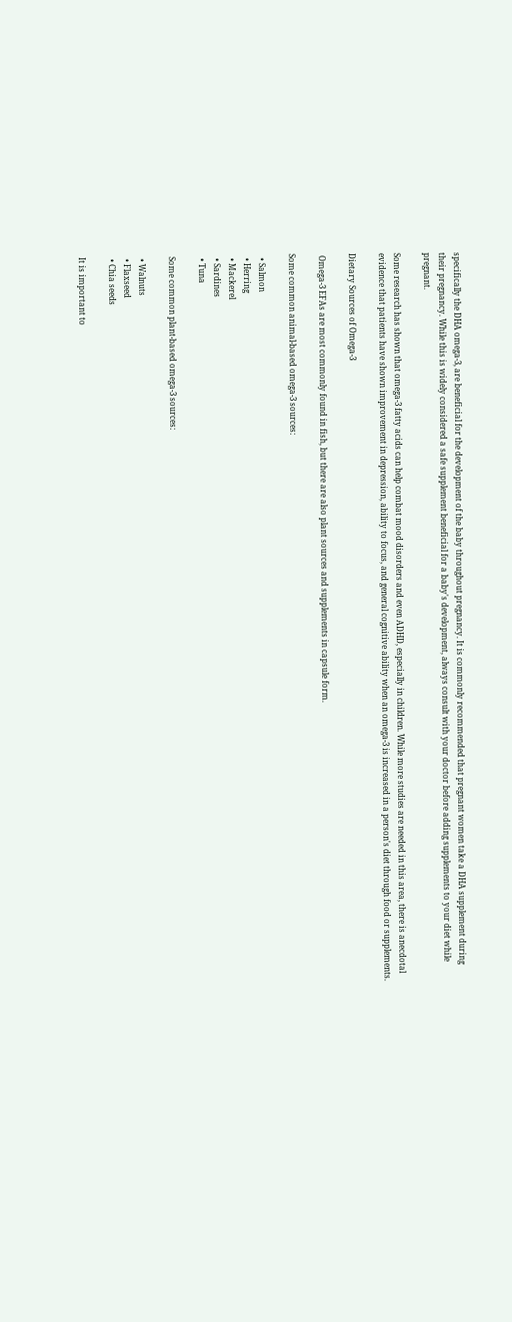specifically the DHA omega-3, are beneficial for the development of the baby throughout pregnancy. It is commonly recommended that pregnant women take a DHA supplement during their pregnancy. While this is widely considered a safe supplement beneficial for a baby's development, always consult with your doctor before adding supplements to your diet while pregnant.

Some research has shown that omega-3 fatty acids can help combat mood disorders and even ADHD, especially in children. While more studies are needed in this area, there is anecdotal evidence that patients have shown improvement in depression, ability to focus, and general cognitive ability when an omega-3 is increased in a person's diet through food or supplements.

Dietary Sources of Omega-3

 Omega-3 EFAs are most commonly found in fish, but there are also plant sources and supplements in capsule form.

Some common animal-based omega-3 sources:

  • Salmon
  • Herring
  • Mackerel
  • Sardines
  • Tuna

 Some common plant-based omega-3 sources:

  • Walnuts
  • Flaxseed
  • Chia seeds

 It is important to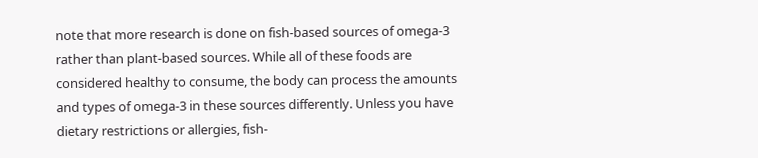note that more research is done on fish-based sources of omega-3 rather than plant-based sources. While all of these foods are considered healthy to consume, the body can process the amounts and types of omega-3 in these sources differently. Unless you have dietary restrictions or allergies, fish-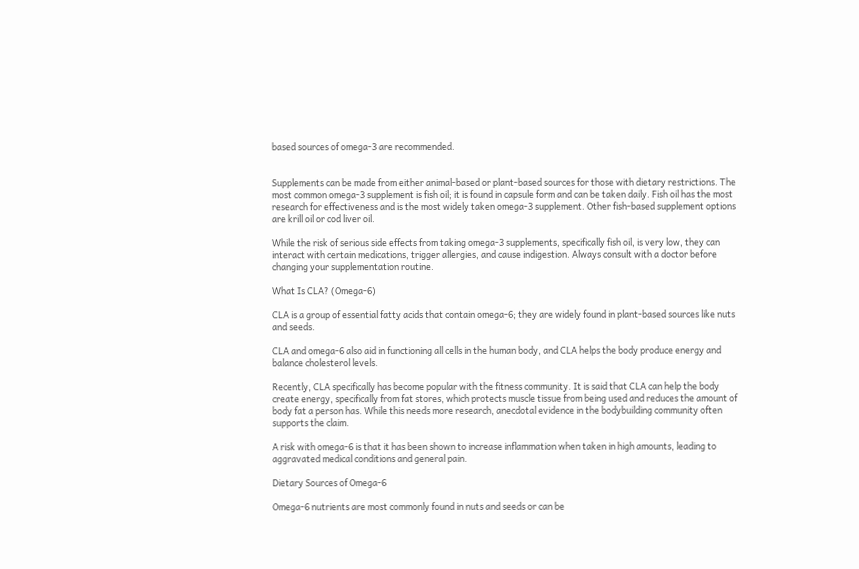based sources of omega-3 are recommended.


Supplements can be made from either animal-based or plant-based sources for those with dietary restrictions. The most common omega-3 supplement is fish oil; it is found in capsule form and can be taken daily. Fish oil has the most research for effectiveness and is the most widely taken omega-3 supplement. Other fish-based supplement options are krill oil or cod liver oil.

While the risk of serious side effects from taking omega-3 supplements, specifically fish oil, is very low, they can interact with certain medications, trigger allergies, and cause indigestion. Always consult with a doctor before changing your supplementation routine.

What Is CLA? (Omega-6)

CLA is a group of essential fatty acids that contain omega-6; they are widely found in plant-based sources like nuts and seeds.

CLA and omega-6 also aid in functioning all cells in the human body, and CLA helps the body produce energy and balance cholesterol levels.

Recently, CLA specifically has become popular with the fitness community. It is said that CLA can help the body create energy, specifically from fat stores, which protects muscle tissue from being used and reduces the amount of body fat a person has. While this needs more research, anecdotal evidence in the bodybuilding community often supports the claim.

A risk with omega-6 is that it has been shown to increase inflammation when taken in high amounts, leading to aggravated medical conditions and general pain.

Dietary Sources of Omega-6

Omega-6 nutrients are most commonly found in nuts and seeds or can be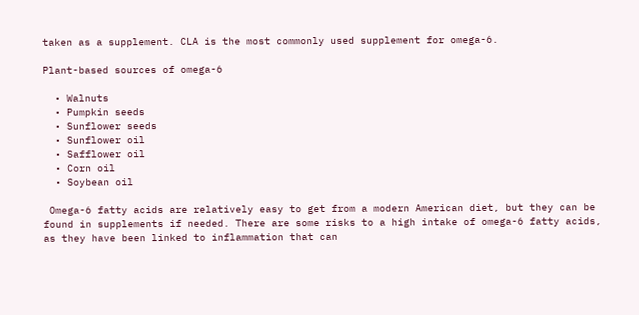taken as a supplement. CLA is the most commonly used supplement for omega-6.

Plant-based sources of omega-6

  • Walnuts
  • Pumpkin seeds
  • Sunflower seeds
  • Sunflower oil
  • Safflower oil
  • Corn oil
  • Soybean oil

 Omega-6 fatty acids are relatively easy to get from a modern American diet, but they can be found in supplements if needed. There are some risks to a high intake of omega-6 fatty acids, as they have been linked to inflammation that can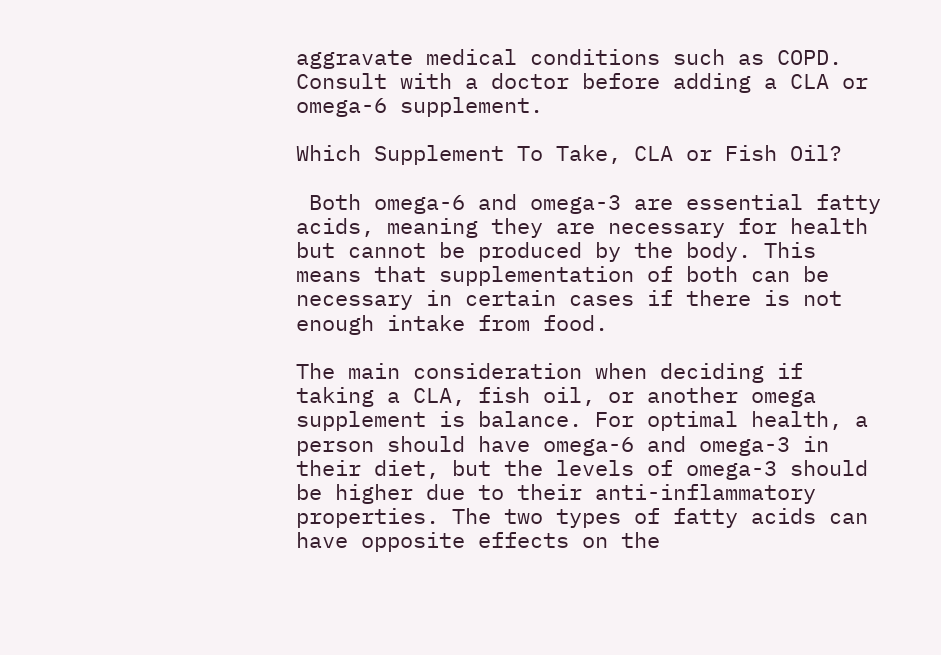aggravate medical conditions such as COPD. Consult with a doctor before adding a CLA or omega-6 supplement.

Which Supplement To Take, CLA or Fish Oil?

 Both omega-6 and omega-3 are essential fatty acids, meaning they are necessary for health but cannot be produced by the body. This means that supplementation of both can be necessary in certain cases if there is not enough intake from food.

The main consideration when deciding if taking a CLA, fish oil, or another omega supplement is balance. For optimal health, a person should have omega-6 and omega-3 in their diet, but the levels of omega-3 should be higher due to their anti-inflammatory properties. The two types of fatty acids can have opposite effects on the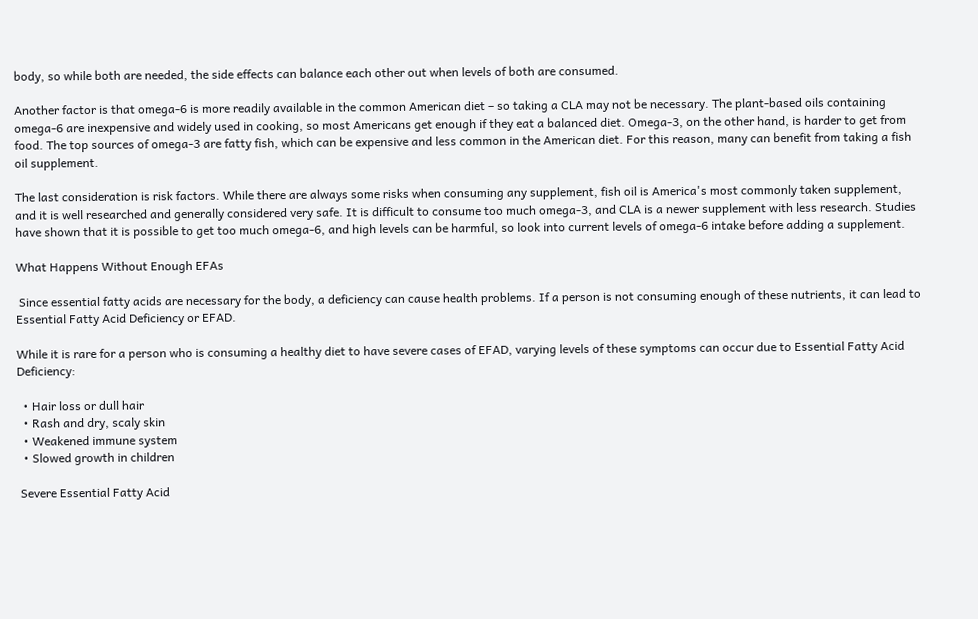body, so while both are needed, the side effects can balance each other out when levels of both are consumed.

Another factor is that omega-6 is more readily available in the common American diet – so taking a CLA may not be necessary. The plant-based oils containing omega-6 are inexpensive and widely used in cooking, so most Americans get enough if they eat a balanced diet. Omega-3, on the other hand, is harder to get from food. The top sources of omega-3 are fatty fish, which can be expensive and less common in the American diet. For this reason, many can benefit from taking a fish oil supplement.

The last consideration is risk factors. While there are always some risks when consuming any supplement, fish oil is America's most commonly taken supplement, and it is well researched and generally considered very safe. It is difficult to consume too much omega-3, and CLA is a newer supplement with less research. Studies have shown that it is possible to get too much omega-6, and high levels can be harmful, so look into current levels of omega-6 intake before adding a supplement.

What Happens Without Enough EFAs

 Since essential fatty acids are necessary for the body, a deficiency can cause health problems. If a person is not consuming enough of these nutrients, it can lead to Essential Fatty Acid Deficiency or EFAD.

While it is rare for a person who is consuming a healthy diet to have severe cases of EFAD, varying levels of these symptoms can occur due to Essential Fatty Acid Deficiency:

  • Hair loss or dull hair
  • Rash and dry, scaly skin
  • Weakened immune system
  • Slowed growth in children

 Severe Essential Fatty Acid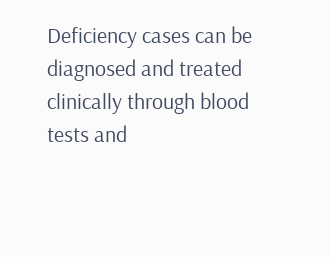Deficiency cases can be diagnosed and treated clinically through blood tests and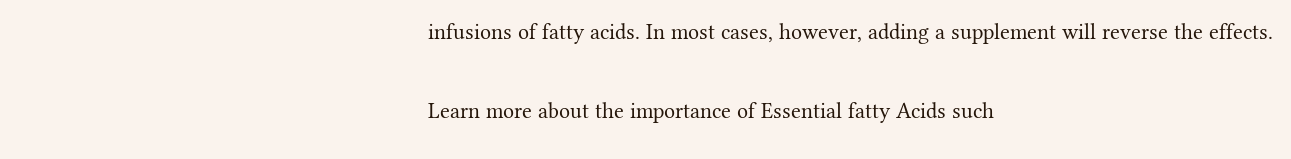infusions of fatty acids. In most cases, however, adding a supplement will reverse the effects.

Learn more about the importance of Essential fatty Acids such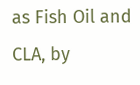as Fish Oil and CLA, by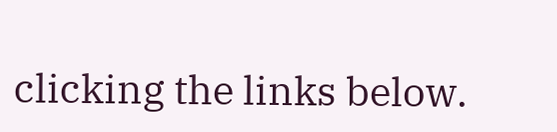clicking the links below.